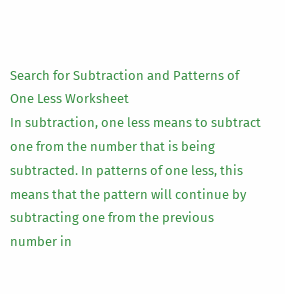Search for Subtraction and Patterns of One Less Worksheet
In subtraction, one less means to subtract one from the number that is being subtracted. In patterns of one less, this means that the pattern will continue by subtracting one from the previous number in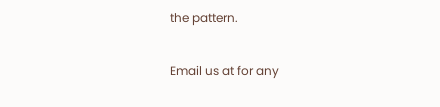the pattern.

Email us at for any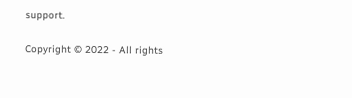support.

Copyright © 2022 - All rights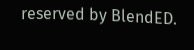reserved by BlendED.